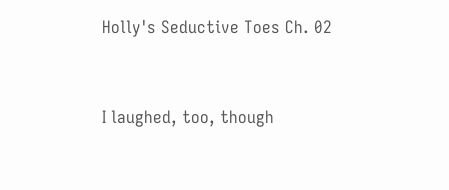Holly's Seductive Toes Ch. 02


I laughed, too, though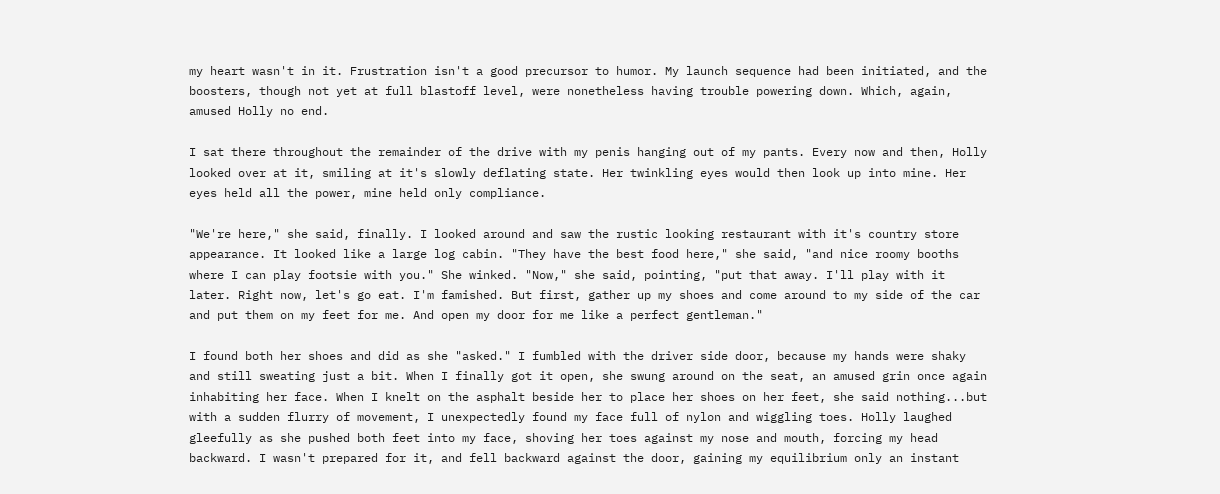my heart wasn't in it. Frustration isn't a good precursor to humor. My launch sequence had been initiated, and the boosters, though not yet at full blastoff level, were nonetheless having trouble powering down. Which, again, amused Holly no end.

I sat there throughout the remainder of the drive with my penis hanging out of my pants. Every now and then, Holly looked over at it, smiling at it's slowly deflating state. Her twinkling eyes would then look up into mine. Her eyes held all the power, mine held only compliance.

"We're here," she said, finally. I looked around and saw the rustic looking restaurant with it's country store appearance. It looked like a large log cabin. "They have the best food here," she said, "and nice roomy booths where I can play footsie with you." She winked. "Now," she said, pointing, "put that away. I'll play with it later. Right now, let's go eat. I'm famished. But first, gather up my shoes and come around to my side of the car and put them on my feet for me. And open my door for me like a perfect gentleman."

I found both her shoes and did as she "asked." I fumbled with the driver side door, because my hands were shaky and still sweating just a bit. When I finally got it open, she swung around on the seat, an amused grin once again inhabiting her face. When I knelt on the asphalt beside her to place her shoes on her feet, she said nothing...but with a sudden flurry of movement, I unexpectedly found my face full of nylon and wiggling toes. Holly laughed gleefully as she pushed both feet into my face, shoving her toes against my nose and mouth, forcing my head backward. I wasn't prepared for it, and fell backward against the door, gaining my equilibrium only an instant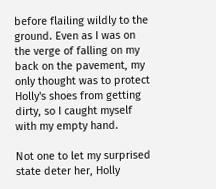before flailing wildly to the ground. Even as I was on the verge of falling on my back on the pavement, my only thought was to protect Holly's shoes from getting dirty, so I caught myself with my empty hand.

Not one to let my surprised state deter her, Holly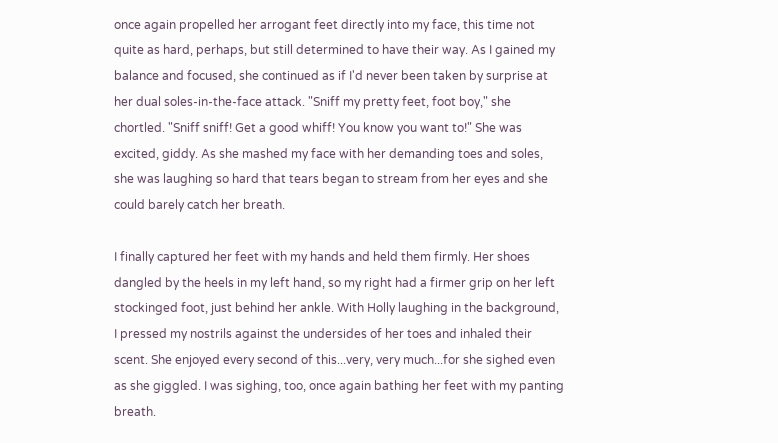once again propelled her arrogant feet directly into my face, this time not quite as hard, perhaps, but still determined to have their way. As I gained my balance and focused, she continued as if I'd never been taken by surprise at her dual soles-in-the-face attack. "Sniff my pretty feet, foot boy," she chortled. "Sniff sniff! Get a good whiff! You know you want to!" She was excited, giddy. As she mashed my face with her demanding toes and soles, she was laughing so hard that tears began to stream from her eyes and she could barely catch her breath.

I finally captured her feet with my hands and held them firmly. Her shoes dangled by the heels in my left hand, so my right had a firmer grip on her left stockinged foot, just behind her ankle. With Holly laughing in the background, I pressed my nostrils against the undersides of her toes and inhaled their scent. She enjoyed every second of this...very, very much...for she sighed even as she giggled. I was sighing, too, once again bathing her feet with my panting breath.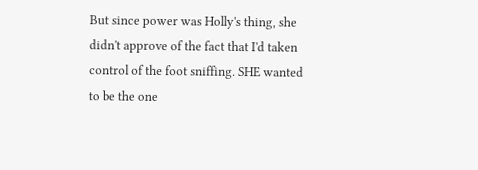But since power was Holly's thing, she didn't approve of the fact that I'd taken control of the foot sniffing. SHE wanted to be the one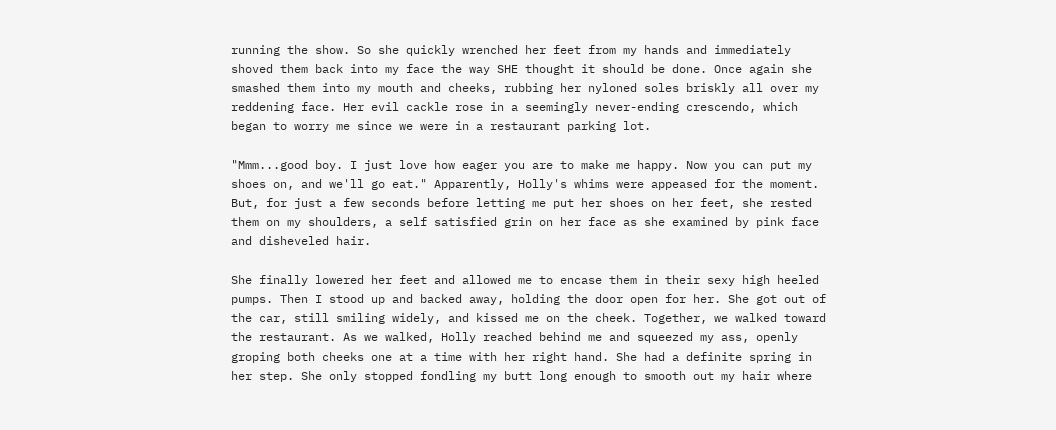running the show. So she quickly wrenched her feet from my hands and immediately shoved them back into my face the way SHE thought it should be done. Once again she smashed them into my mouth and cheeks, rubbing her nyloned soles briskly all over my reddening face. Her evil cackle rose in a seemingly never-ending crescendo, which began to worry me since we were in a restaurant parking lot.

"Mmm...good boy. I just love how eager you are to make me happy. Now you can put my shoes on, and we'll go eat." Apparently, Holly's whims were appeased for the moment. But, for just a few seconds before letting me put her shoes on her feet, she rested them on my shoulders, a self satisfied grin on her face as she examined by pink face and disheveled hair.

She finally lowered her feet and allowed me to encase them in their sexy high heeled pumps. Then I stood up and backed away, holding the door open for her. She got out of the car, still smiling widely, and kissed me on the cheek. Together, we walked toward the restaurant. As we walked, Holly reached behind me and squeezed my ass, openly groping both cheeks one at a time with her right hand. She had a definite spring in her step. She only stopped fondling my butt long enough to smooth out my hair where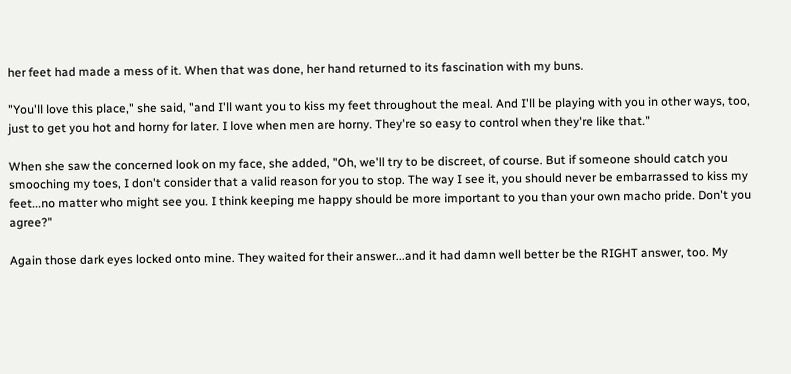her feet had made a mess of it. When that was done, her hand returned to its fascination with my buns.

"You'll love this place," she said, "and I'll want you to kiss my feet throughout the meal. And I'll be playing with you in other ways, too, just to get you hot and horny for later. I love when men are horny. They're so easy to control when they're like that."

When she saw the concerned look on my face, she added, "Oh, we'll try to be discreet, of course. But if someone should catch you smooching my toes, I don't consider that a valid reason for you to stop. The way I see it, you should never be embarrassed to kiss my feet...no matter who might see you. I think keeping me happy should be more important to you than your own macho pride. Don't you agree?"

Again those dark eyes locked onto mine. They waited for their answer...and it had damn well better be the RIGHT answer, too. My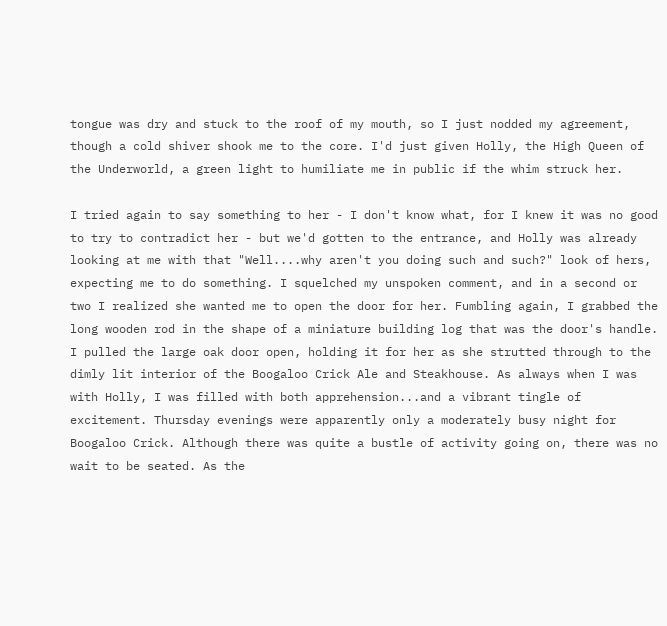tongue was dry and stuck to the roof of my mouth, so I just nodded my agreement, though a cold shiver shook me to the core. I'd just given Holly, the High Queen of the Underworld, a green light to humiliate me in public if the whim struck her.

I tried again to say something to her - I don't know what, for I knew it was no good to try to contradict her - but we'd gotten to the entrance, and Holly was already looking at me with that "Well....why aren't you doing such and such?" look of hers, expecting me to do something. I squelched my unspoken comment, and in a second or two I realized she wanted me to open the door for her. Fumbling again, I grabbed the long wooden rod in the shape of a miniature building log that was the door's handle. I pulled the large oak door open, holding it for her as she strutted through to the dimly lit interior of the Boogaloo Crick Ale and Steakhouse. As always when I was with Holly, I was filled with both apprehension...and a vibrant tingle of excitement. Thursday evenings were apparently only a moderately busy night for Boogaloo Crick. Although there was quite a bustle of activity going on, there was no wait to be seated. As the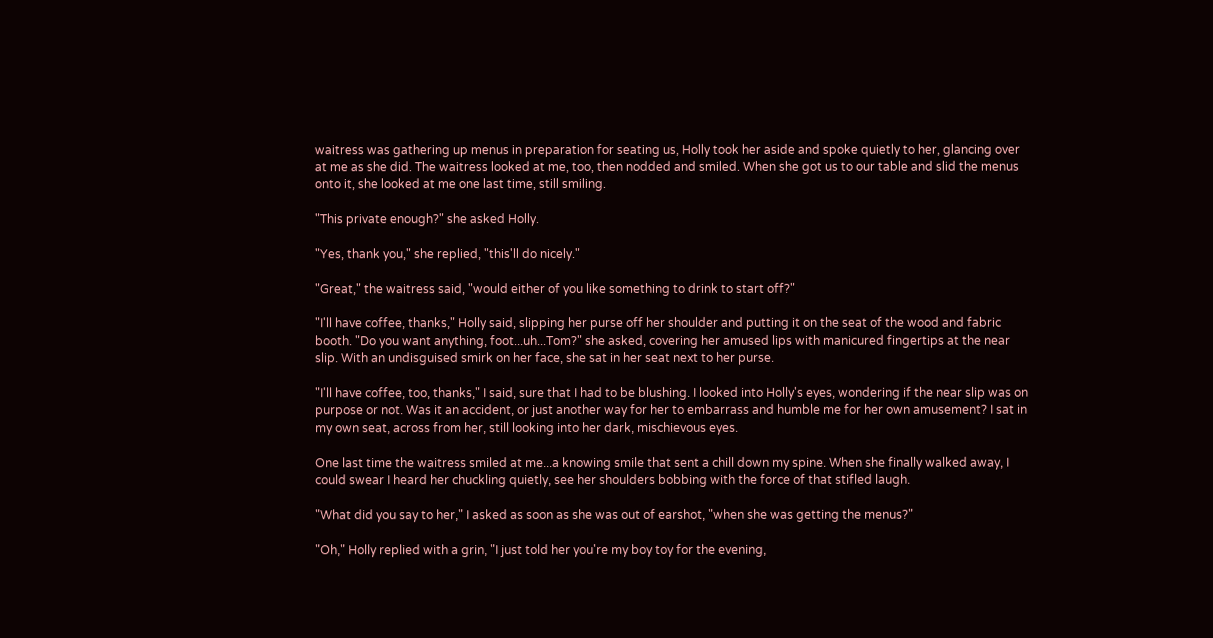waitress was gathering up menus in preparation for seating us, Holly took her aside and spoke quietly to her, glancing over at me as she did. The waitress looked at me, too, then nodded and smiled. When she got us to our table and slid the menus onto it, she looked at me one last time, still smiling.

"This private enough?" she asked Holly.

"Yes, thank you," she replied, "this'll do nicely."

"Great," the waitress said, "would either of you like something to drink to start off?"

"I'll have coffee, thanks," Holly said, slipping her purse off her shoulder and putting it on the seat of the wood and fabric booth. "Do you want anything, foot...uh...Tom?" she asked, covering her amused lips with manicured fingertips at the near slip. With an undisguised smirk on her face, she sat in her seat next to her purse.

"I'll have coffee, too, thanks," I said, sure that I had to be blushing. I looked into Holly's eyes, wondering if the near slip was on purpose or not. Was it an accident, or just another way for her to embarrass and humble me for her own amusement? I sat in my own seat, across from her, still looking into her dark, mischievous eyes.

One last time the waitress smiled at me...a knowing smile that sent a chill down my spine. When she finally walked away, I could swear I heard her chuckling quietly, see her shoulders bobbing with the force of that stifled laugh.

"What did you say to her," I asked as soon as she was out of earshot, "when she was getting the menus?"

"Oh," Holly replied with a grin, "I just told her you're my boy toy for the evening,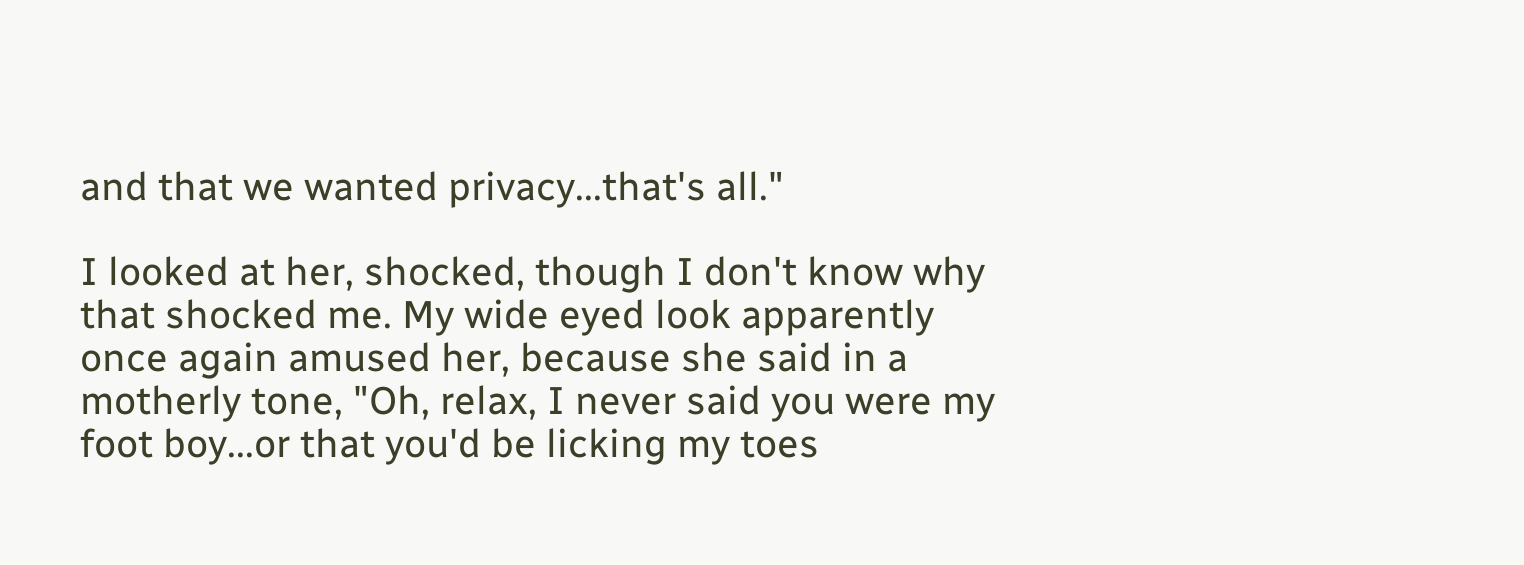and that we wanted privacy...that's all."

I looked at her, shocked, though I don't know why that shocked me. My wide eyed look apparently once again amused her, because she said in a motherly tone, "Oh, relax, I never said you were my foot boy...or that you'd be licking my toes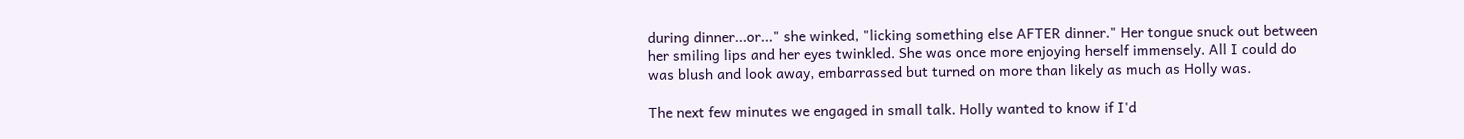during dinner...or..." she winked, "licking something else AFTER dinner." Her tongue snuck out between her smiling lips and her eyes twinkled. She was once more enjoying herself immensely. All I could do was blush and look away, embarrassed but turned on more than likely as much as Holly was.

The next few minutes we engaged in small talk. Holly wanted to know if I'd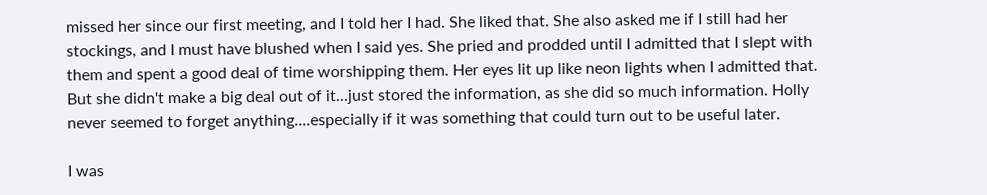missed her since our first meeting, and I told her I had. She liked that. She also asked me if I still had her stockings, and I must have blushed when I said yes. She pried and prodded until I admitted that I slept with them and spent a good deal of time worshipping them. Her eyes lit up like neon lights when I admitted that. But she didn't make a big deal out of it...just stored the information, as she did so much information. Holly never seemed to forget anything....especially if it was something that could turn out to be useful later.

I was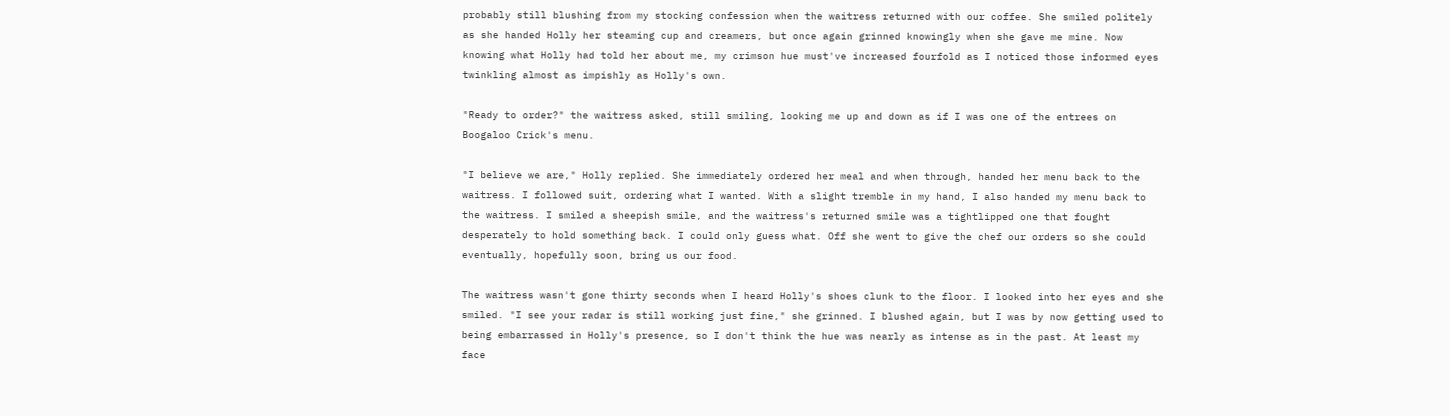probably still blushing from my stocking confession when the waitress returned with our coffee. She smiled politely as she handed Holly her steaming cup and creamers, but once again grinned knowingly when she gave me mine. Now knowing what Holly had told her about me, my crimson hue must've increased fourfold as I noticed those informed eyes twinkling almost as impishly as Holly's own.

"Ready to order?" the waitress asked, still smiling, looking me up and down as if I was one of the entrees on Boogaloo Crick's menu.

"I believe we are," Holly replied. She immediately ordered her meal and when through, handed her menu back to the waitress. I followed suit, ordering what I wanted. With a slight tremble in my hand, I also handed my menu back to the waitress. I smiled a sheepish smile, and the waitress's returned smile was a tightlipped one that fought desperately to hold something back. I could only guess what. Off she went to give the chef our orders so she could eventually, hopefully soon, bring us our food.

The waitress wasn't gone thirty seconds when I heard Holly's shoes clunk to the floor. I looked into her eyes and she smiled. "I see your radar is still working just fine," she grinned. I blushed again, but I was by now getting used to being embarrassed in Holly's presence, so I don't think the hue was nearly as intense as in the past. At least my face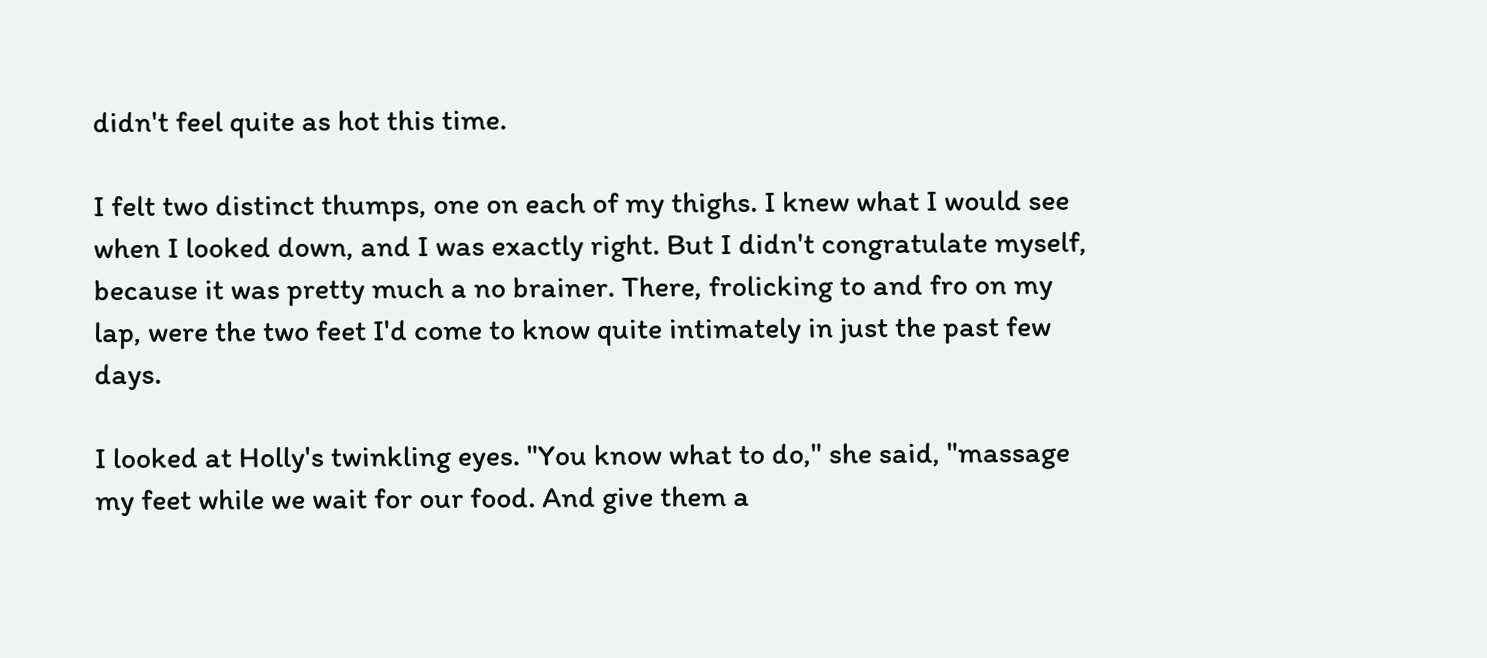didn't feel quite as hot this time.

I felt two distinct thumps, one on each of my thighs. I knew what I would see when I looked down, and I was exactly right. But I didn't congratulate myself, because it was pretty much a no brainer. There, frolicking to and fro on my lap, were the two feet I'd come to know quite intimately in just the past few days.

I looked at Holly's twinkling eyes. "You know what to do," she said, "massage my feet while we wait for our food. And give them a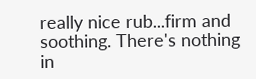really nice rub...firm and soothing. There's nothing in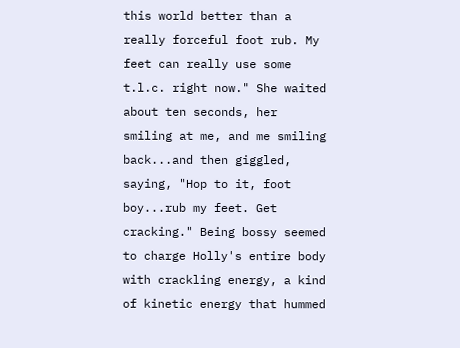this world better than a really forceful foot rub. My feet can really use some t.l.c. right now." She waited about ten seconds, her smiling at me, and me smiling back...and then giggled, saying, "Hop to it, foot boy...rub my feet. Get cracking." Being bossy seemed to charge Holly's entire body with crackling energy, a kind of kinetic energy that hummed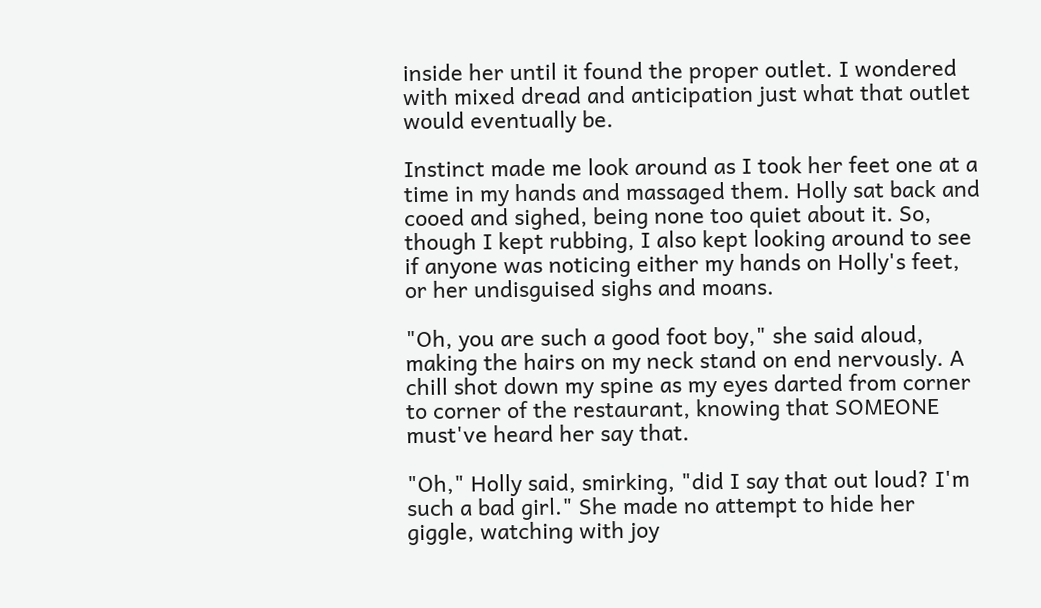inside her until it found the proper outlet. I wondered with mixed dread and anticipation just what that outlet would eventually be.

Instinct made me look around as I took her feet one at a time in my hands and massaged them. Holly sat back and cooed and sighed, being none too quiet about it. So, though I kept rubbing, I also kept looking around to see if anyone was noticing either my hands on Holly's feet, or her undisguised sighs and moans.

"Oh, you are such a good foot boy," she said aloud, making the hairs on my neck stand on end nervously. A chill shot down my spine as my eyes darted from corner to corner of the restaurant, knowing that SOMEONE must've heard her say that.

"Oh," Holly said, smirking, "did I say that out loud? I'm such a bad girl." She made no attempt to hide her giggle, watching with joy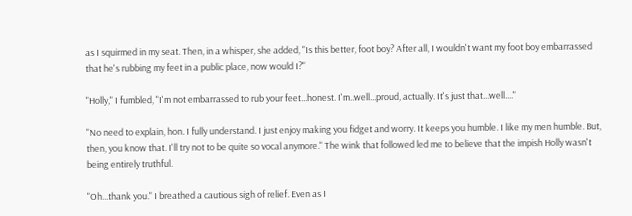as I squirmed in my seat. Then, in a whisper, she added, "Is this better, foot boy? After all, I wouldn't want my foot boy embarrassed that he's rubbing my feet in a public place, now would I?"

"Holly," I fumbled, "I'm not embarrassed to rub your feet...honest. I'm..well...proud, actually. It's just that...well...."

"No need to explain, hon. I fully understand. I just enjoy making you fidget and worry. It keeps you humble. I like my men humble. But, then, you know that. I'll try not to be quite so vocal anymore." The wink that followed led me to believe that the impish Holly wasn't being entirely truthful.

"Oh...thank you." I breathed a cautious sigh of relief. Even as I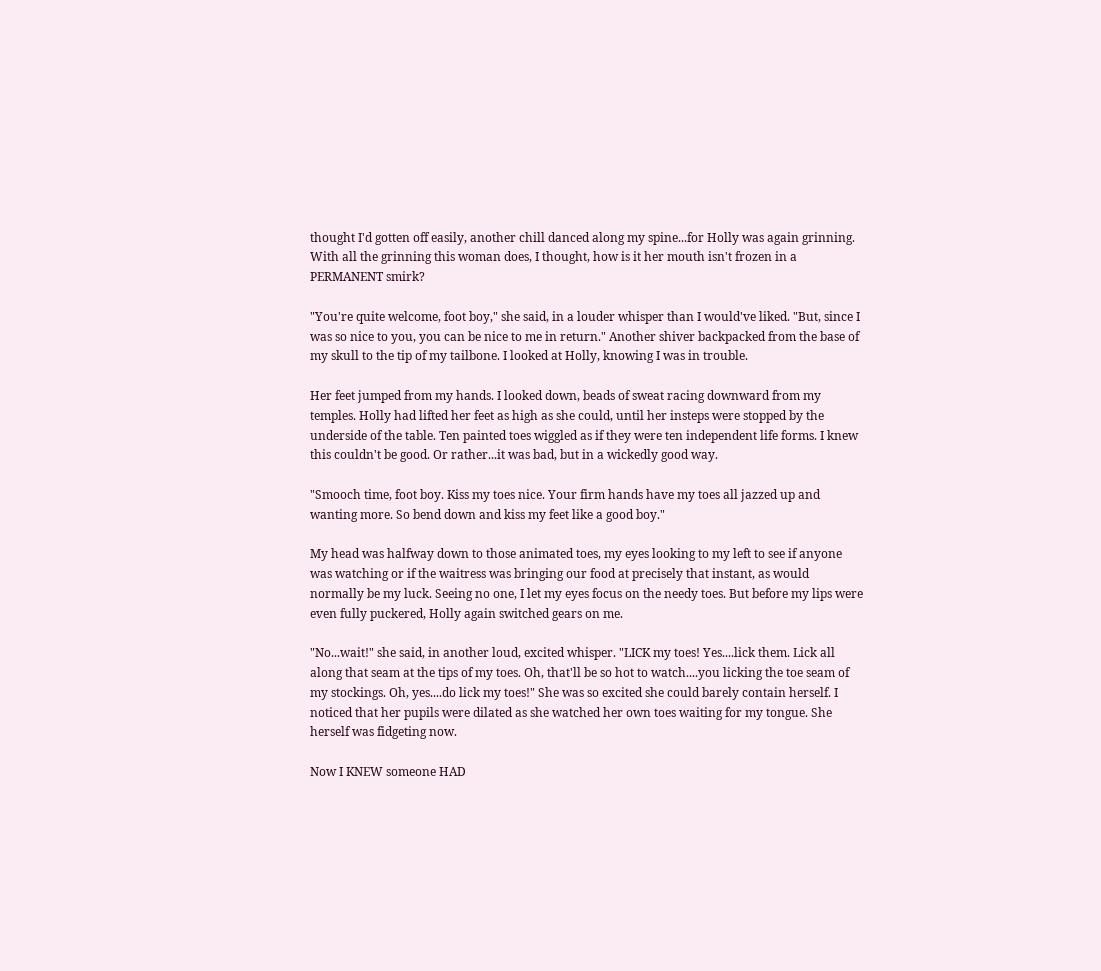thought I'd gotten off easily, another chill danced along my spine...for Holly was again grinning. With all the grinning this woman does, I thought, how is it her mouth isn't frozen in a PERMANENT smirk?

"You're quite welcome, foot boy," she said, in a louder whisper than I would've liked. "But, since I was so nice to you, you can be nice to me in return." Another shiver backpacked from the base of my skull to the tip of my tailbone. I looked at Holly, knowing I was in trouble.

Her feet jumped from my hands. I looked down, beads of sweat racing downward from my temples. Holly had lifted her feet as high as she could, until her insteps were stopped by the underside of the table. Ten painted toes wiggled as if they were ten independent life forms. I knew this couldn't be good. Or rather...it was bad, but in a wickedly good way.

"Smooch time, foot boy. Kiss my toes nice. Your firm hands have my toes all jazzed up and wanting more. So bend down and kiss my feet like a good boy."

My head was halfway down to those animated toes, my eyes looking to my left to see if anyone was watching or if the waitress was bringing our food at precisely that instant, as would normally be my luck. Seeing no one, I let my eyes focus on the needy toes. But before my lips were even fully puckered, Holly again switched gears on me.

"No...wait!" she said, in another loud, excited whisper. "LICK my toes! Yes....lick them. Lick all along that seam at the tips of my toes. Oh, that'll be so hot to watch....you licking the toe seam of my stockings. Oh, yes....do lick my toes!" She was so excited she could barely contain herself. I noticed that her pupils were dilated as she watched her own toes waiting for my tongue. She herself was fidgeting now.

Now I KNEW someone HAD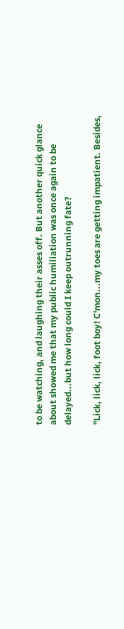to be watching, and laughing their asses off. But another quick glance about showed me that my public humiliation was once again to be delayed...but how long could I keep outrunning fate?

"Lick, lick, lick, foot boy! C'mon...my toes are getting impatient. Besides,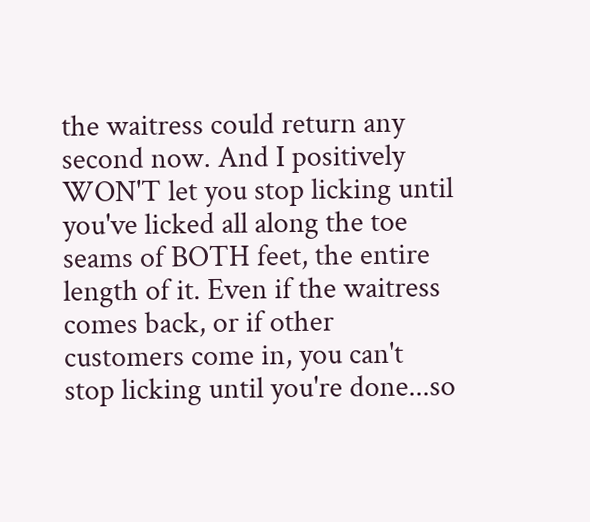the waitress could return any second now. And I positively WON'T let you stop licking until you've licked all along the toe seams of BOTH feet, the entire length of it. Even if the waitress comes back, or if other customers come in, you can't stop licking until you're done...so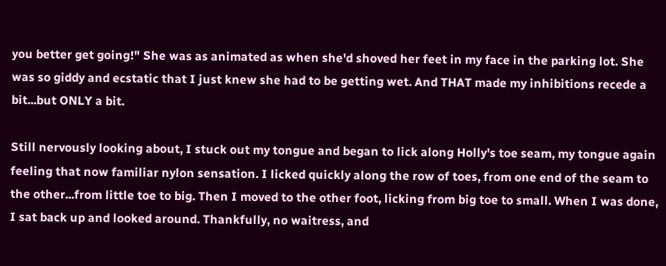you better get going!" She was as animated as when she'd shoved her feet in my face in the parking lot. She was so giddy and ecstatic that I just knew she had to be getting wet. And THAT made my inhibitions recede a bit...but ONLY a bit.

Still nervously looking about, I stuck out my tongue and began to lick along Holly's toe seam, my tongue again feeling that now familiar nylon sensation. I licked quickly along the row of toes, from one end of the seam to the other...from little toe to big. Then I moved to the other foot, licking from big toe to small. When I was done, I sat back up and looked around. Thankfully, no waitress, and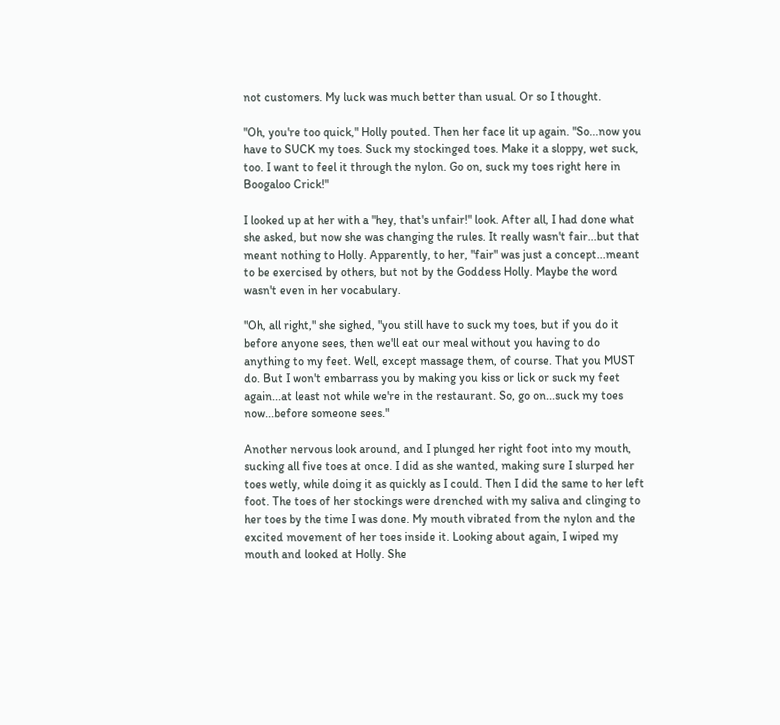not customers. My luck was much better than usual. Or so I thought.

"Oh, you're too quick," Holly pouted. Then her face lit up again. "So...now you have to SUCK my toes. Suck my stockinged toes. Make it a sloppy, wet suck, too. I want to feel it through the nylon. Go on, suck my toes right here in Boogaloo Crick!"

I looked up at her with a "hey, that's unfair!" look. After all, I had done what she asked, but now she was changing the rules. It really wasn't fair...but that meant nothing to Holly. Apparently, to her, "fair" was just a concept...meant to be exercised by others, but not by the Goddess Holly. Maybe the word wasn't even in her vocabulary.

"Oh, all right," she sighed, "you still have to suck my toes, but if you do it before anyone sees, then we'll eat our meal without you having to do anything to my feet. Well, except massage them, of course. That you MUST do. But I won't embarrass you by making you kiss or lick or suck my feet again...at least not while we're in the restaurant. So, go on...suck my toes now...before someone sees."

Another nervous look around, and I plunged her right foot into my mouth, sucking all five toes at once. I did as she wanted, making sure I slurped her toes wetly, while doing it as quickly as I could. Then I did the same to her left foot. The toes of her stockings were drenched with my saliva and clinging to her toes by the time I was done. My mouth vibrated from the nylon and the excited movement of her toes inside it. Looking about again, I wiped my mouth and looked at Holly. She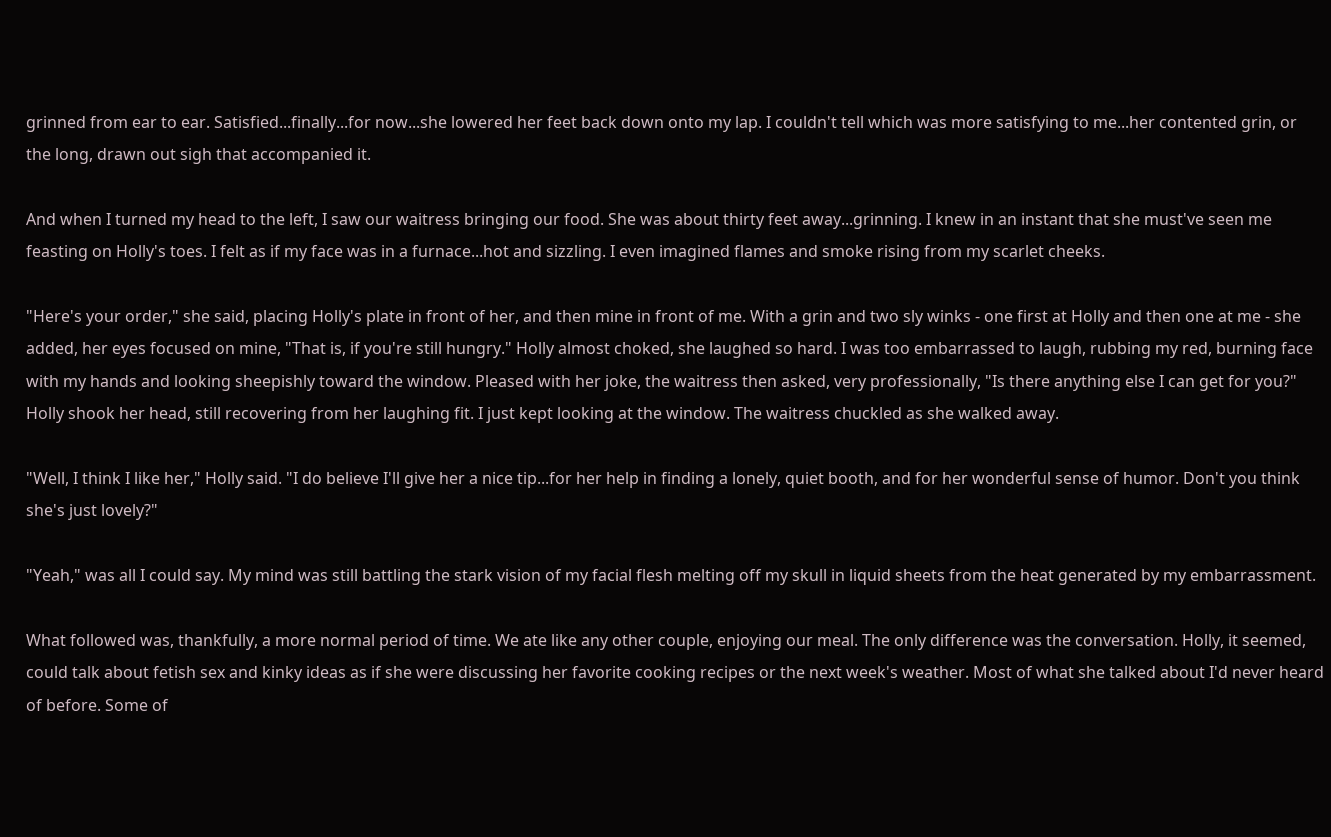grinned from ear to ear. Satisfied...finally...for now...she lowered her feet back down onto my lap. I couldn't tell which was more satisfying to me...her contented grin, or the long, drawn out sigh that accompanied it.

And when I turned my head to the left, I saw our waitress bringing our food. She was about thirty feet away...grinning. I knew in an instant that she must've seen me feasting on Holly's toes. I felt as if my face was in a furnace...hot and sizzling. I even imagined flames and smoke rising from my scarlet cheeks.

"Here's your order," she said, placing Holly's plate in front of her, and then mine in front of me. With a grin and two sly winks - one first at Holly and then one at me - she added, her eyes focused on mine, "That is, if you're still hungry." Holly almost choked, she laughed so hard. I was too embarrassed to laugh, rubbing my red, burning face with my hands and looking sheepishly toward the window. Pleased with her joke, the waitress then asked, very professionally, "Is there anything else I can get for you?" Holly shook her head, still recovering from her laughing fit. I just kept looking at the window. The waitress chuckled as she walked away.

"Well, I think I like her," Holly said. "I do believe I'll give her a nice tip...for her help in finding a lonely, quiet booth, and for her wonderful sense of humor. Don't you think she's just lovely?"

"Yeah," was all I could say. My mind was still battling the stark vision of my facial flesh melting off my skull in liquid sheets from the heat generated by my embarrassment.

What followed was, thankfully, a more normal period of time. We ate like any other couple, enjoying our meal. The only difference was the conversation. Holly, it seemed, could talk about fetish sex and kinky ideas as if she were discussing her favorite cooking recipes or the next week's weather. Most of what she talked about I'd never heard of before. Some of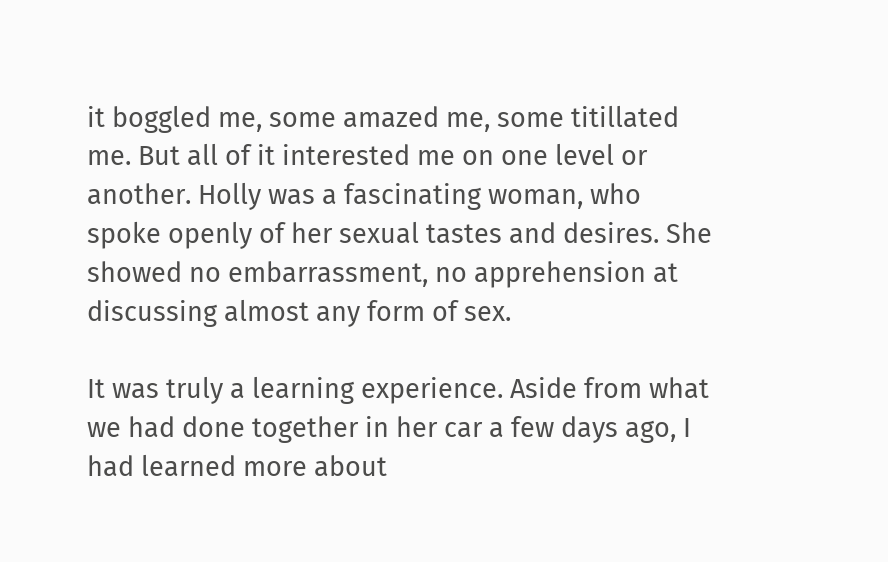it boggled me, some amazed me, some titillated me. But all of it interested me on one level or another. Holly was a fascinating woman, who spoke openly of her sexual tastes and desires. She showed no embarrassment, no apprehension at discussing almost any form of sex.

It was truly a learning experience. Aside from what we had done together in her car a few days ago, I had learned more about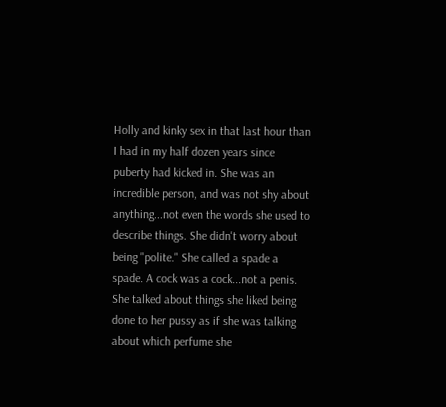Holly and kinky sex in that last hour than I had in my half dozen years since puberty had kicked in. She was an incredible person, and was not shy about anything...not even the words she used to describe things. She didn't worry about being "polite." She called a spade a spade. A cock was a cock...not a penis. She talked about things she liked being done to her pussy as if she was talking about which perfume she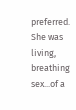preferred. She was living, breathing sex...of a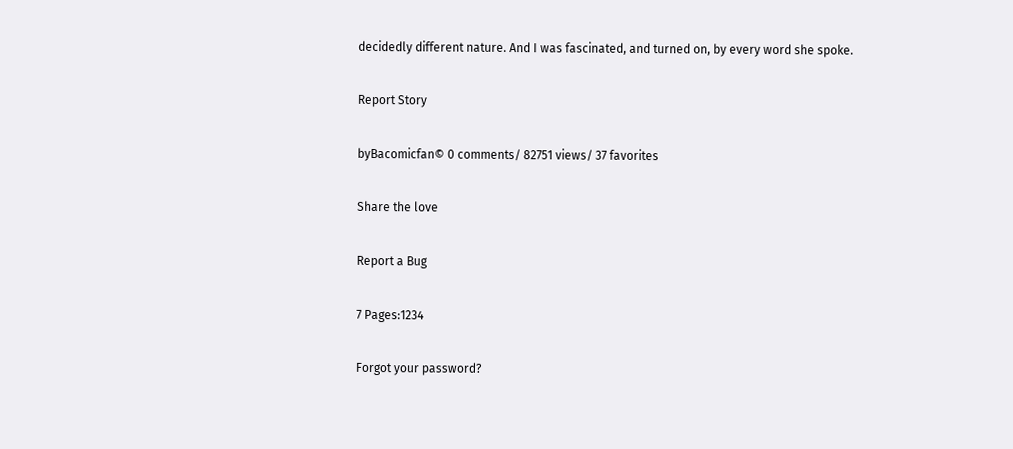decidedly different nature. And I was fascinated, and turned on, by every word she spoke.

Report Story

byBacomicfan© 0 comments/ 82751 views/ 37 favorites

Share the love

Report a Bug

7 Pages:1234

Forgot your password?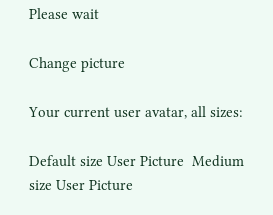Please wait

Change picture

Your current user avatar, all sizes:

Default size User Picture  Medium size User Picture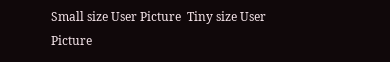Small size User Picture  Tiny size User Picture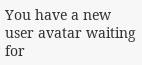You have a new user avatar waiting for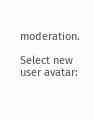moderation.

Select new user avatar: